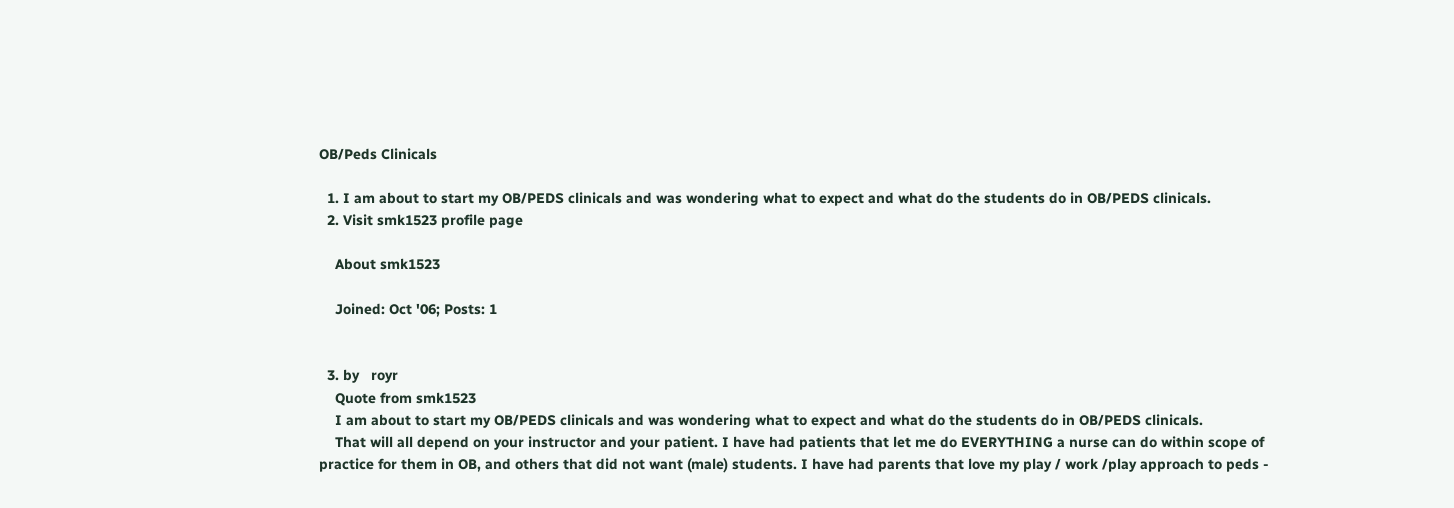OB/Peds Clinicals

  1. I am about to start my OB/PEDS clinicals and was wondering what to expect and what do the students do in OB/PEDS clinicals.
  2. Visit smk1523 profile page

    About smk1523

    Joined: Oct '06; Posts: 1


  3. by   royr
    Quote from smk1523
    I am about to start my OB/PEDS clinicals and was wondering what to expect and what do the students do in OB/PEDS clinicals.
    That will all depend on your instructor and your patient. I have had patients that let me do EVERYTHING a nurse can do within scope of practice for them in OB, and others that did not want (male) students. I have had parents that love my play / work /play approach to peds -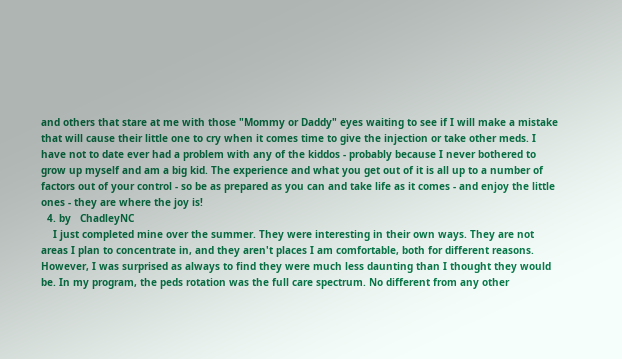and others that stare at me with those "Mommy or Daddy" eyes waiting to see if I will make a mistake that will cause their little one to cry when it comes time to give the injection or take other meds. I have not to date ever had a problem with any of the kiddos - probably because I never bothered to grow up myself and am a big kid. The experience and what you get out of it is all up to a number of factors out of your control - so be as prepared as you can and take life as it comes - and enjoy the little ones - they are where the joy is!
  4. by   ChadleyNC
    I just completed mine over the summer. They were interesting in their own ways. They are not areas I plan to concentrate in, and they aren't places I am comfortable, both for different reasons. However, I was surprised as always to find they were much less daunting than I thought they would be. In my program, the peds rotation was the full care spectrum. No different from any other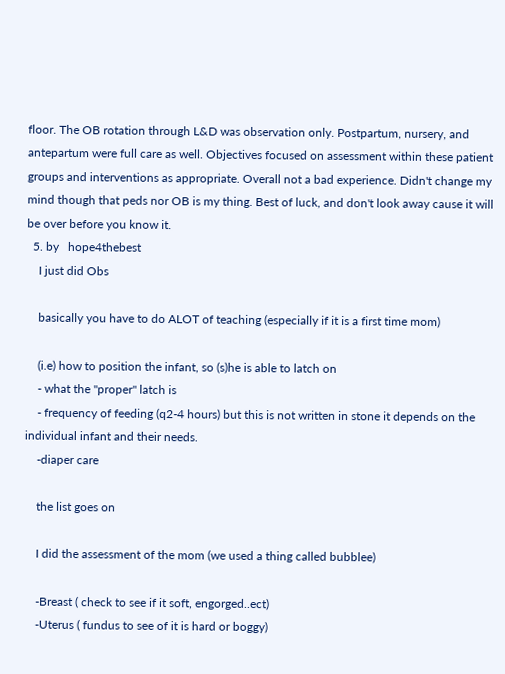floor. The OB rotation through L&D was observation only. Postpartum, nursery, and antepartum were full care as well. Objectives focused on assessment within these patient groups and interventions as appropriate. Overall not a bad experience. Didn't change my mind though that peds nor OB is my thing. Best of luck, and don't look away cause it will be over before you know it.
  5. by   hope4thebest
    I just did Obs

    basically you have to do ALOT of teaching (especially if it is a first time mom)

    (i.e) how to position the infant, so (s)he is able to latch on
    - what the "proper" latch is
    - frequency of feeding (q2-4 hours) but this is not written in stone it depends on the individual infant and their needs.
    -diaper care

    the list goes on

    I did the assessment of the mom (we used a thing called bubblee)

    -Breast ( check to see if it soft, engorged..ect)
    -Uterus ( fundus to see of it is hard or boggy)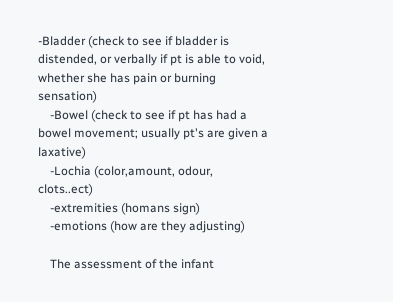-Bladder (check to see if bladder is distended, or verbally if pt is able to void, whether she has pain or burning sensation)
    -Bowel (check to see if pt has had a bowel movement; usually pt's are given a laxative)
    -Lochia (color,amount, odour, clots..ect)
    -extremities (homans sign)
    -emotions (how are they adjusting)

    The assessment of the infant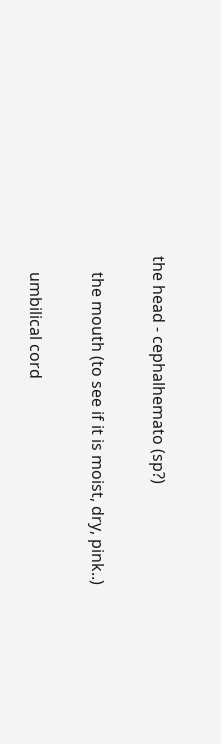the head - cephalhemato (sp?)

    the mouth (to see if it is moist, dry, pink..)

    umbilical cord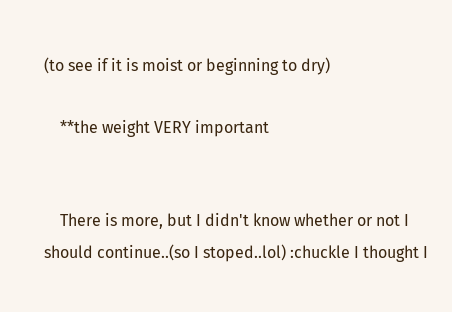(to see if it is moist or beginning to dry)

    **the weight VERY important


    There is more, but I didn't know whether or not I should continue..(so I stoped..lol) :chuckle I thought I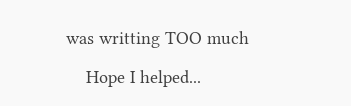was writting TOO much

    Hope I helped...